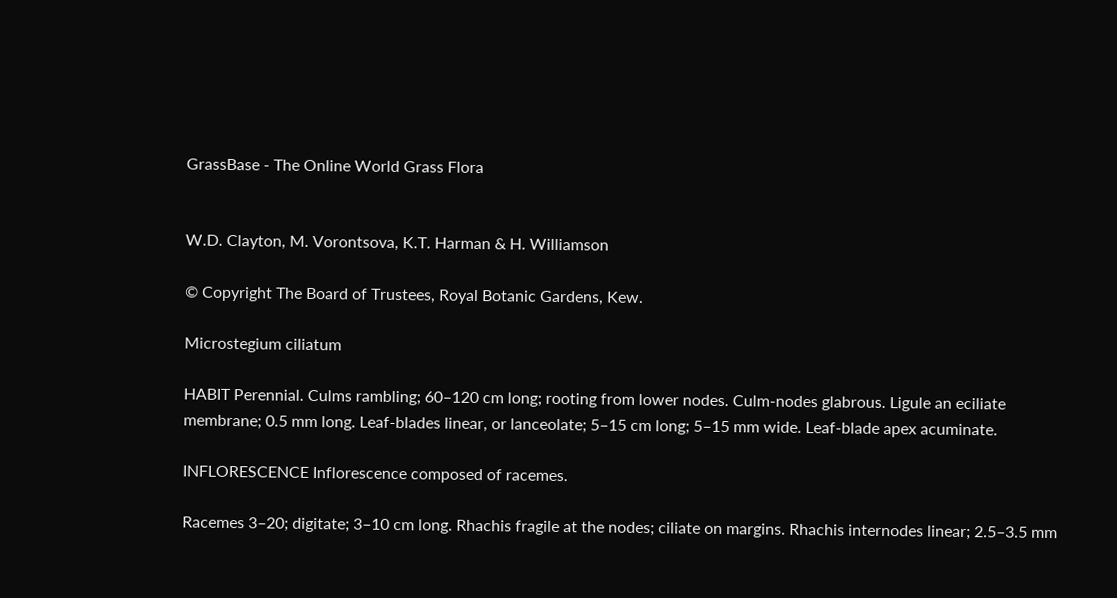GrassBase - The Online World Grass Flora


W.D. Clayton, M. Vorontsova, K.T. Harman & H. Williamson

© Copyright The Board of Trustees, Royal Botanic Gardens, Kew.

Microstegium ciliatum

HABIT Perennial. Culms rambling; 60–120 cm long; rooting from lower nodes. Culm-nodes glabrous. Ligule an eciliate membrane; 0.5 mm long. Leaf-blades linear, or lanceolate; 5–15 cm long; 5–15 mm wide. Leaf-blade apex acuminate.

INFLORESCENCE Inflorescence composed of racemes.

Racemes 3–20; digitate; 3–10 cm long. Rhachis fragile at the nodes; ciliate on margins. Rhachis internodes linear; 2.5–3.5 mm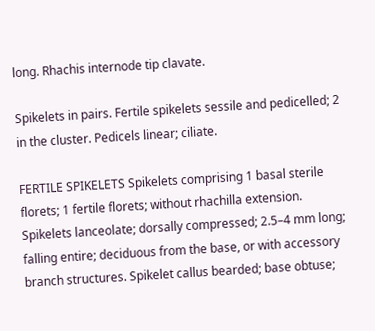long. Rhachis internode tip clavate.

Spikelets in pairs. Fertile spikelets sessile and pedicelled; 2 in the cluster. Pedicels linear; ciliate.

FERTILE SPIKELETS Spikelets comprising 1 basal sterile florets; 1 fertile florets; without rhachilla extension. Spikelets lanceolate; dorsally compressed; 2.5–4 mm long; falling entire; deciduous from the base, or with accessory branch structures. Spikelet callus bearded; base obtuse;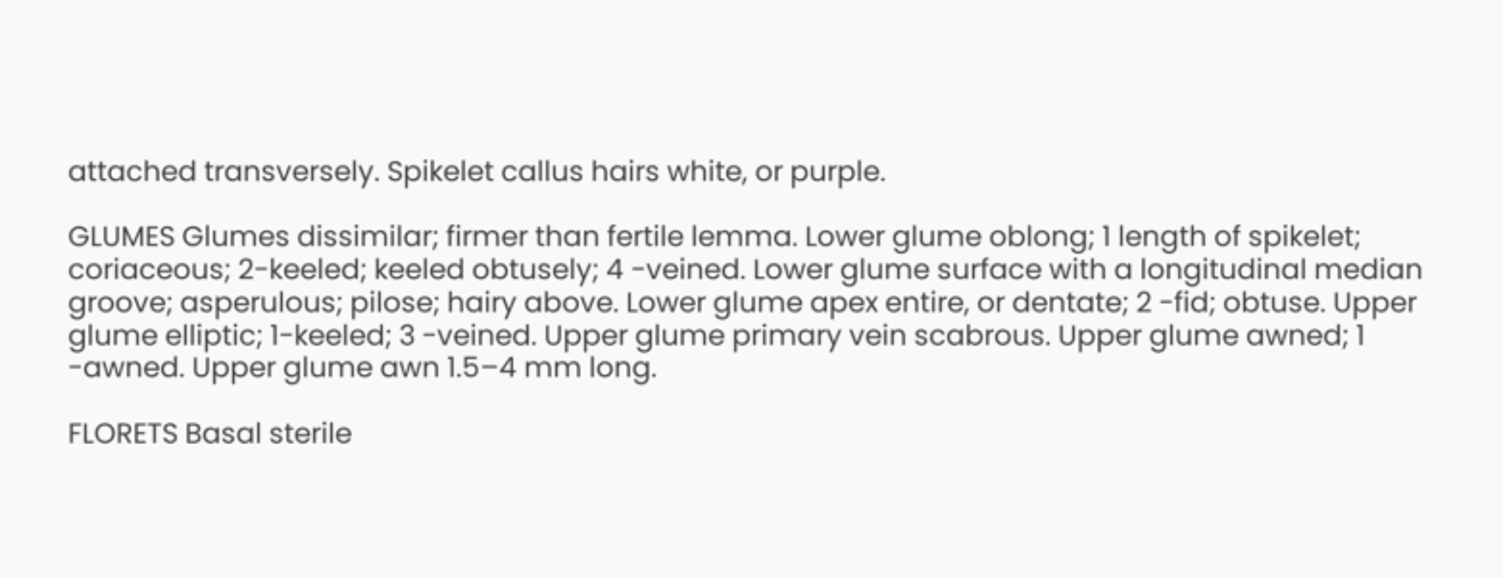attached transversely. Spikelet callus hairs white, or purple.

GLUMES Glumes dissimilar; firmer than fertile lemma. Lower glume oblong; 1 length of spikelet; coriaceous; 2-keeled; keeled obtusely; 4 -veined. Lower glume surface with a longitudinal median groove; asperulous; pilose; hairy above. Lower glume apex entire, or dentate; 2 -fid; obtuse. Upper glume elliptic; 1-keeled; 3 -veined. Upper glume primary vein scabrous. Upper glume awned; 1 -awned. Upper glume awn 1.5–4 mm long.

FLORETS Basal sterile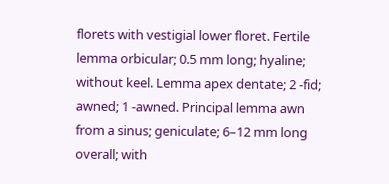florets with vestigial lower floret. Fertile lemma orbicular; 0.5 mm long; hyaline; without keel. Lemma apex dentate; 2 -fid; awned; 1 -awned. Principal lemma awn from a sinus; geniculate; 6–12 mm long overall; with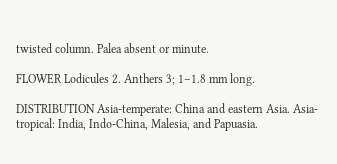twisted column. Palea absent or minute.

FLOWER Lodicules 2. Anthers 3; 1–1.8 mm long.

DISTRIBUTION Asia-temperate: China and eastern Asia. Asia-tropical: India, Indo-China, Malesia, and Papuasia.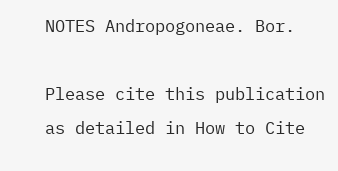NOTES Andropogoneae. Bor.

Please cite this publication as detailed in How to Cite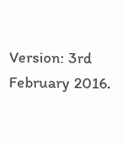Version: 3rd February 2016.